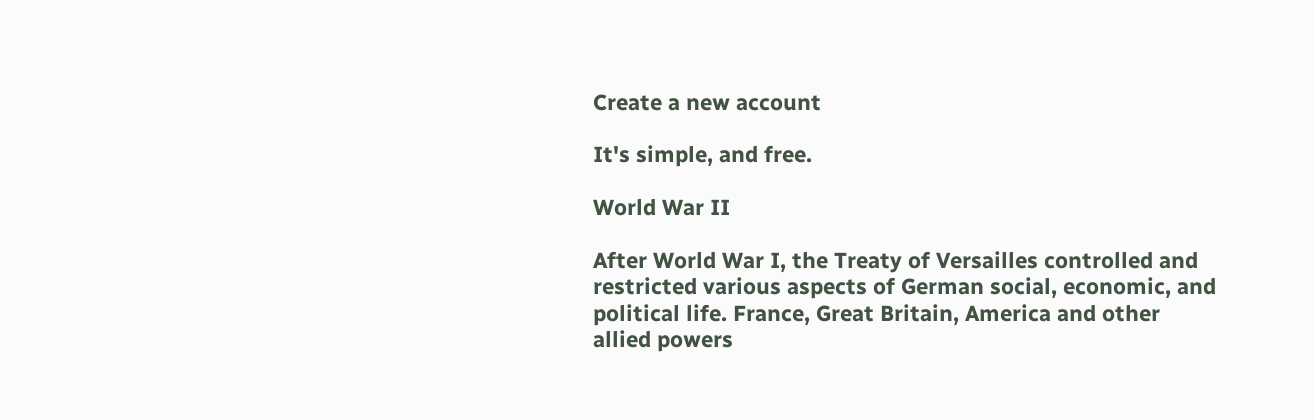Create a new account

It's simple, and free.

World War II

After World War I, the Treaty of Versailles controlled and restricted various aspects of German social, economic, and political life. France, Great Britain, America and other allied powers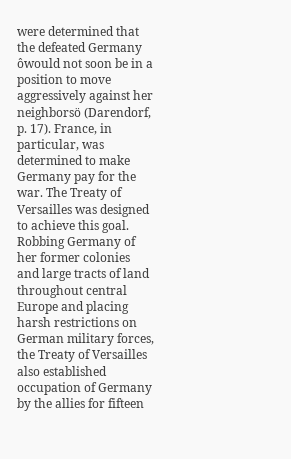were determined that the defeated Germany ôwould not soon be in a position to move aggressively against her neighborsö (Darendorf, p. 17). France, in particular, was determined to make Germany pay for the war. The Treaty of Versailles was designed to achieve this goal. Robbing Germany of her former colonies and large tracts of land throughout central Europe and placing harsh restrictions on German military forces, the Treaty of Versailles also established occupation of Germany by the allies for fifteen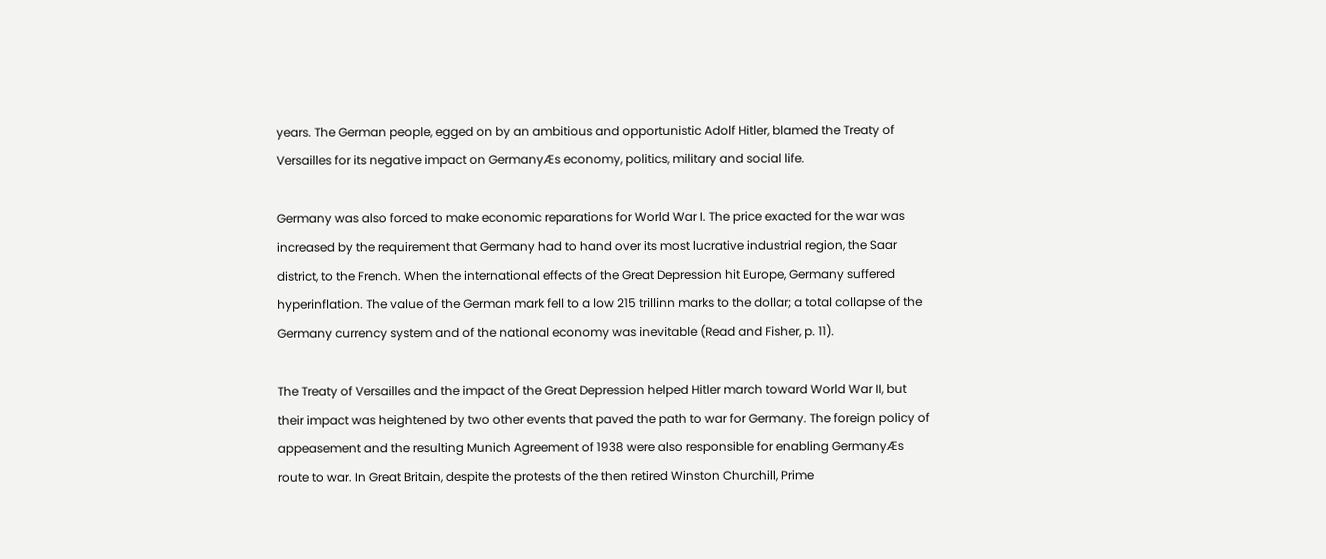years. The German people, egged on by an ambitious and opportunistic Adolf Hitler, blamed the Treaty of Versailles for its negative impact on GermanyÆs economy, politics, military and social life.

Germany was also forced to make economic reparations for World War I. The price exacted for the war was increased by the requirement that Germany had to hand over its most lucrative industrial region, the Saar district, to the French. When the international effects of the Great Depression hit Europe, Germany suffered hyperinflation. The value of the German mark fell to a low 215 trillinn marks to the dollar; a total collapse of the Germany currency system and of the national economy was inevitable (Read and Fisher, p. 11).

The Treaty of Versailles and the impact of the Great Depression helped Hitler march toward World War II, but their impact was heightened by two other events that paved the path to war for Germany. The foreign policy of appeasement and the resulting Munich Agreement of 1938 were also responsible for enabling GermanyÆs route to war. In Great Britain, despite the protests of the then retired Winston Churchill, Prime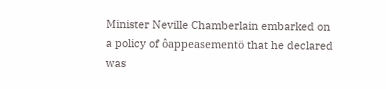Minister Neville Chamberlain embarked on a policy of ôappeasementö that he declared was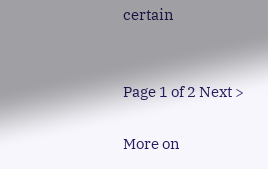certain


Page 1 of 2 Next >

More on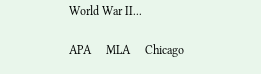World War II...

APA     MLA     Chicago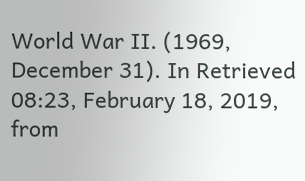World War II. (1969, December 31). In Retrieved 08:23, February 18, 2019, from